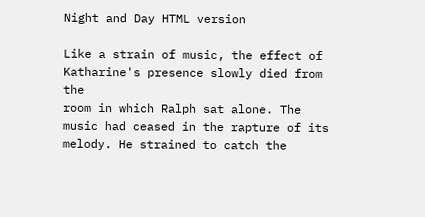Night and Day HTML version

Like a strain of music, the effect of Katharine's presence slowly died from the
room in which Ralph sat alone. The music had ceased in the rapture of its
melody. He strained to catch the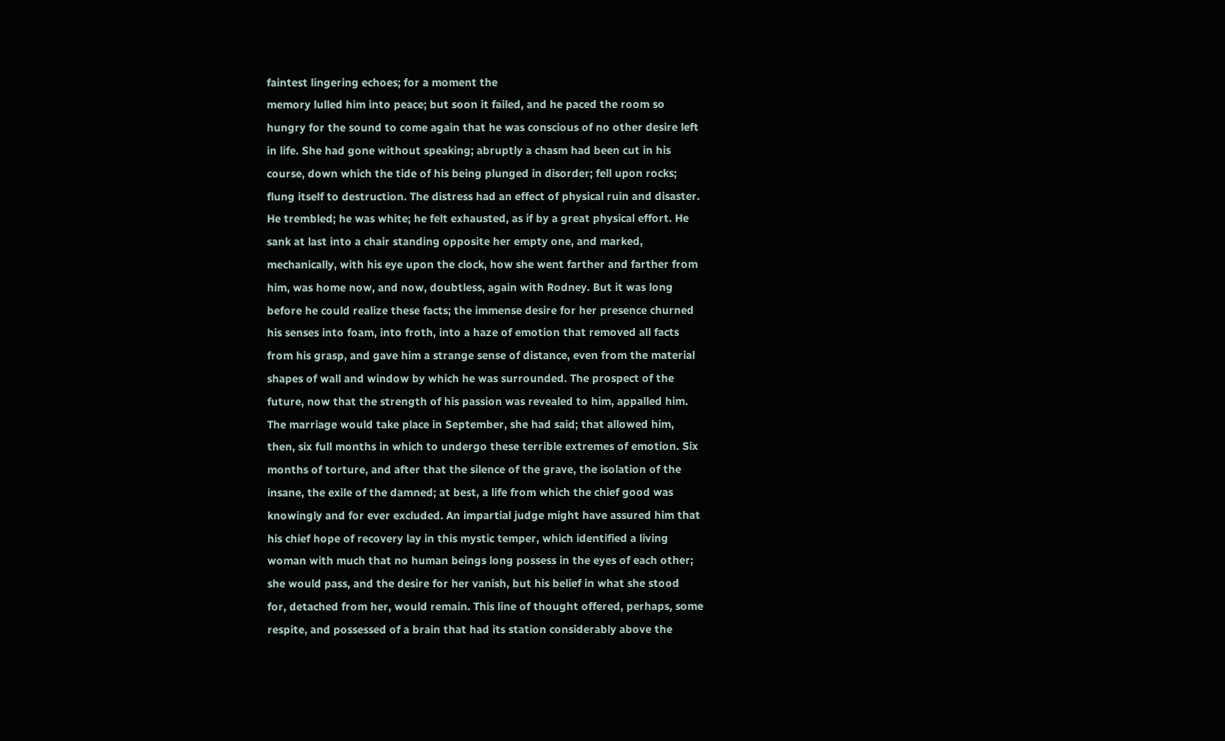faintest lingering echoes; for a moment the
memory lulled him into peace; but soon it failed, and he paced the room so
hungry for the sound to come again that he was conscious of no other desire left
in life. She had gone without speaking; abruptly a chasm had been cut in his
course, down which the tide of his being plunged in disorder; fell upon rocks;
flung itself to destruction. The distress had an effect of physical ruin and disaster.
He trembled; he was white; he felt exhausted, as if by a great physical effort. He
sank at last into a chair standing opposite her empty one, and marked,
mechanically, with his eye upon the clock, how she went farther and farther from
him, was home now, and now, doubtless, again with Rodney. But it was long
before he could realize these facts; the immense desire for her presence churned
his senses into foam, into froth, into a haze of emotion that removed all facts
from his grasp, and gave him a strange sense of distance, even from the material
shapes of wall and window by which he was surrounded. The prospect of the
future, now that the strength of his passion was revealed to him, appalled him.
The marriage would take place in September, she had said; that allowed him,
then, six full months in which to undergo these terrible extremes of emotion. Six
months of torture, and after that the silence of the grave, the isolation of the
insane, the exile of the damned; at best, a life from which the chief good was
knowingly and for ever excluded. An impartial judge might have assured him that
his chief hope of recovery lay in this mystic temper, which identified a living
woman with much that no human beings long possess in the eyes of each other;
she would pass, and the desire for her vanish, but his belief in what she stood
for, detached from her, would remain. This line of thought offered, perhaps, some
respite, and possessed of a brain that had its station considerably above the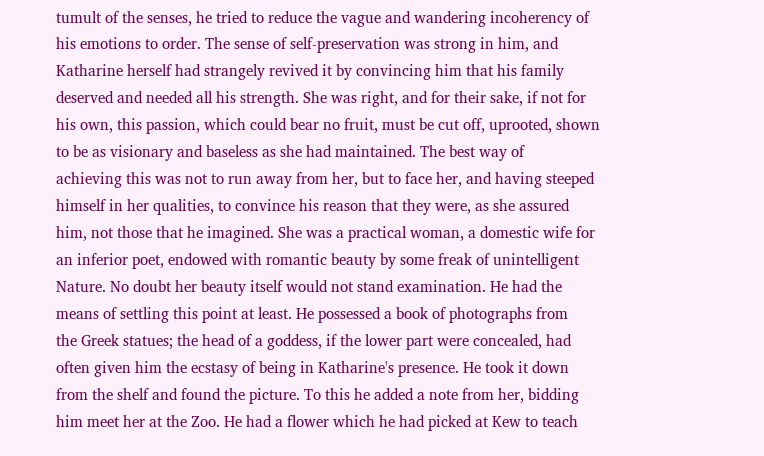tumult of the senses, he tried to reduce the vague and wandering incoherency of
his emotions to order. The sense of self-preservation was strong in him, and
Katharine herself had strangely revived it by convincing him that his family
deserved and needed all his strength. She was right, and for their sake, if not for
his own, this passion, which could bear no fruit, must be cut off, uprooted, shown
to be as visionary and baseless as she had maintained. The best way of
achieving this was not to run away from her, but to face her, and having steeped
himself in her qualities, to convince his reason that they were, as she assured
him, not those that he imagined. She was a practical woman, a domestic wife for
an inferior poet, endowed with romantic beauty by some freak of unintelligent
Nature. No doubt her beauty itself would not stand examination. He had the
means of settling this point at least. He possessed a book of photographs from
the Greek statues; the head of a goddess, if the lower part were concealed, had
often given him the ecstasy of being in Katharine's presence. He took it down
from the shelf and found the picture. To this he added a note from her, bidding
him meet her at the Zoo. He had a flower which he had picked at Kew to teach